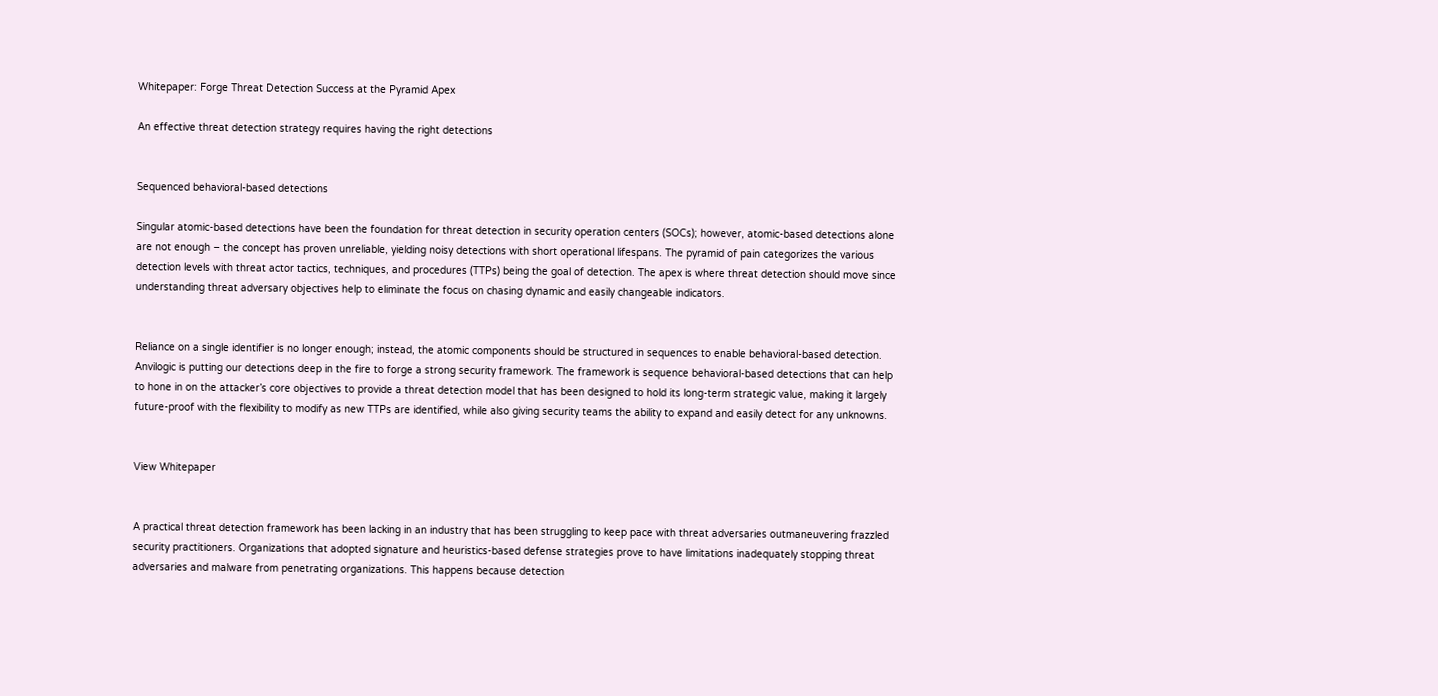Whitepaper: Forge Threat Detection Success at the Pyramid Apex

An effective threat detection strategy requires having the right detections


Sequenced behavioral-based detections

Singular atomic-based detections have been the foundation for threat detection in security operation centers (SOCs); however, atomic-based detections alone are not enough – the concept has proven unreliable, yielding noisy detections with short operational lifespans. The pyramid of pain categorizes the various detection levels with threat actor tactics, techniques, and procedures (TTPs) being the goal of detection. The apex is where threat detection should move since understanding threat adversary objectives help to eliminate the focus on chasing dynamic and easily changeable indicators.


Reliance on a single identifier is no longer enough; instead, the atomic components should be structured in sequences to enable behavioral-based detection. Anvilogic is putting our detections deep in the fire to forge a strong security framework. The framework is sequence behavioral-based detections that can help to hone in on the attacker’s core objectives to provide a threat detection model that has been designed to hold its long-term strategic value, making it largely future-proof with the flexibility to modify as new TTPs are identified, while also giving security teams the ability to expand and easily detect for any unknowns.


View Whitepaper


A practical threat detection framework has been lacking in an industry that has been struggling to keep pace with threat adversaries outmaneuvering frazzled security practitioners. Organizations that adopted signature and heuristics-based defense strategies prove to have limitations inadequately stopping threat adversaries and malware from penetrating organizations. This happens because detection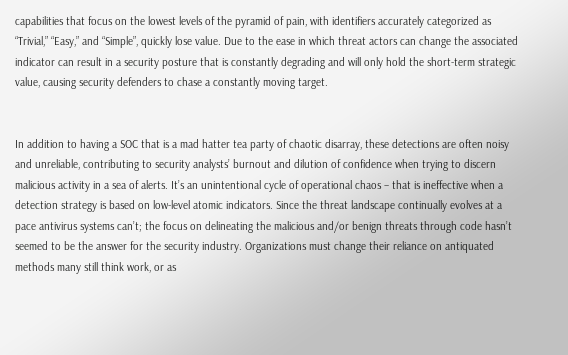capabilities that focus on the lowest levels of the pyramid of pain, with identifiers accurately categorized as “Trivial,” “Easy,” and “Simple”, quickly lose value. Due to the ease in which threat actors can change the associated indicator can result in a security posture that is constantly degrading and will only hold the short-term strategic value, causing security defenders to chase a constantly moving target.


In addition to having a SOC that is a mad hatter tea party of chaotic disarray, these detections are often noisy and unreliable, contributing to security analysts’ burnout and dilution of confidence when trying to discern malicious activity in a sea of alerts. It’s an unintentional cycle of operational chaos – that is ineffective when a detection strategy is based on low-level atomic indicators. Since the threat landscape continually evolves at a pace antivirus systems can’t; the focus on delineating the malicious and/or benign threats through code hasn’t seemed to be the answer for the security industry. Organizations must change their reliance on antiquated methods many still think work, or as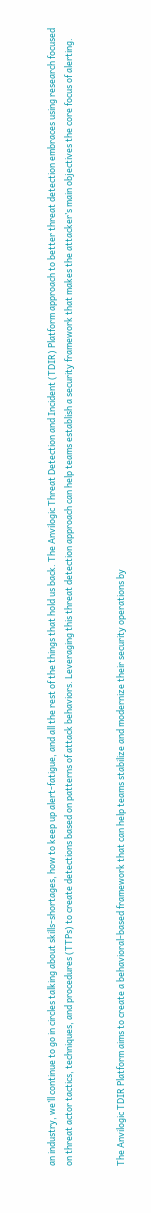an industry, we’ll continue to go in circles talking about skills-shortages, how to keep up alert-fatigue, and all the rest of the things that hold us back. The Anvilogic Threat Detection and Incident (TDIR) Platform approach to better threat detection embraces using research focused on threat actor tactics, techniques, and procedures (TTPs) to create detections based on patterns of attack behaviors. Leveraging this threat detection approach can help teams establish a security framework that makes the attacker’s main objectives the core focus of alerting.


The Anvilogic TDIR Platform aims to create a behavioral-based framework that can help teams stabilize and modernize their security operations by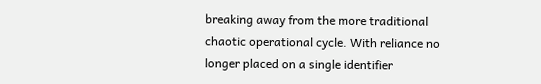breaking away from the more traditional chaotic operational cycle. With reliance no longer placed on a single identifier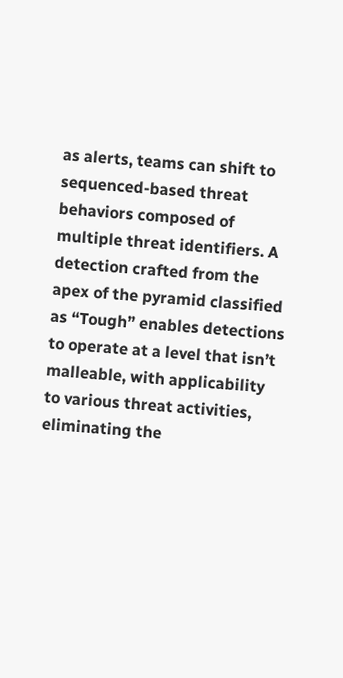as alerts, teams can shift to sequenced-based threat behaviors composed of multiple threat identifiers. A detection crafted from the apex of the pyramid classified as “Tough” enables detections to operate at a level that isn’t malleable, with applicability to various threat activities, eliminating the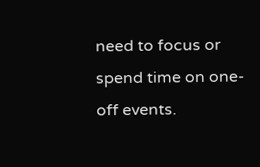need to focus or spend time on one-off events.